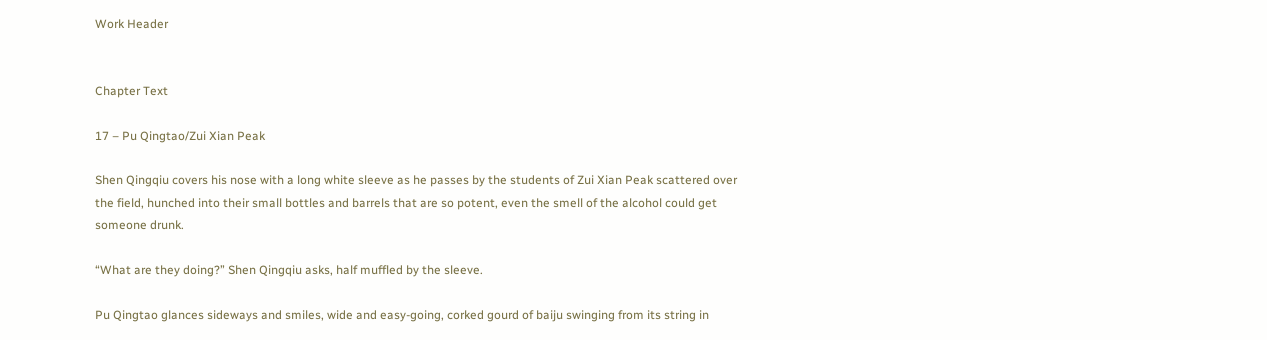Work Header


Chapter Text

17 – Pu Qingtao/Zui Xian Peak

Shen Qingqiu covers his nose with a long white sleeve as he passes by the students of Zui Xian Peak scattered over the field, hunched into their small bottles and barrels that are so potent, even the smell of the alcohol could get someone drunk.

“What are they doing?” Shen Qingqiu asks, half muffled by the sleeve.

Pu Qingtao glances sideways and smiles, wide and easy-going, corked gourd of baiju swinging from its string in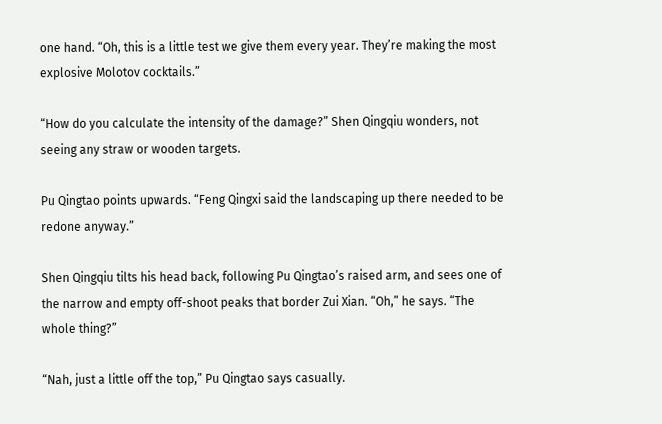one hand. “Oh, this is a little test we give them every year. They’re making the most explosive Molotov cocktails.”

“How do you calculate the intensity of the damage?” Shen Qingqiu wonders, not seeing any straw or wooden targets.

Pu Qingtao points upwards. “Feng Qingxi said the landscaping up there needed to be redone anyway.”

Shen Qingqiu tilts his head back, following Pu Qingtao’s raised arm, and sees one of the narrow and empty off-shoot peaks that border Zui Xian. “Oh,” he says. “The whole thing?”

“Nah, just a little off the top,” Pu Qingtao says casually.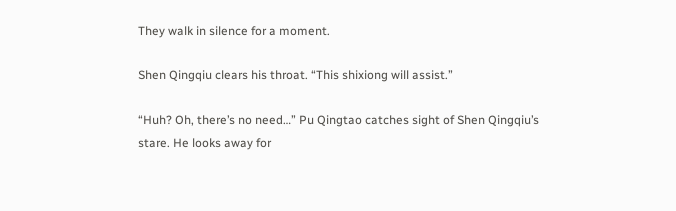They walk in silence for a moment.

Shen Qingqiu clears his throat. “This shixiong will assist.”

“Huh? Oh, there’s no need…” Pu Qingtao catches sight of Shen Qingqiu’s stare. He looks away for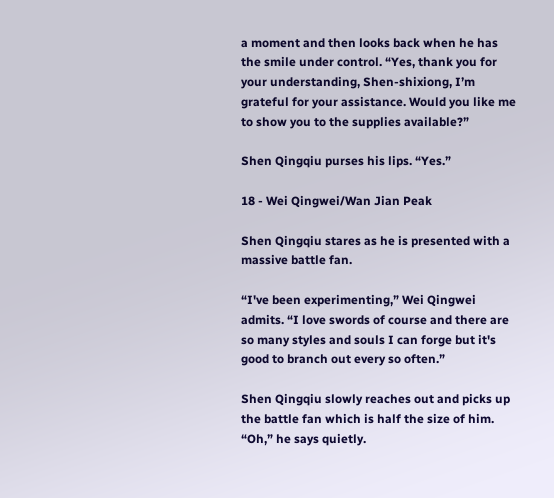a moment and then looks back when he has the smile under control. “Yes, thank you for your understanding, Shen-shixiong, I’m grateful for your assistance. Would you like me to show you to the supplies available?”

Shen Qingqiu purses his lips. “Yes.”

18 - Wei Qingwei/Wan Jian Peak

Shen Qingqiu stares as he is presented with a massive battle fan.

“I've been experimenting,” Wei Qingwei admits. “I love swords of course and there are so many styles and souls I can forge but it's good to branch out every so often.”

Shen Qingqiu slowly reaches out and picks up the battle fan which is half the size of him. “Oh,” he says quietly.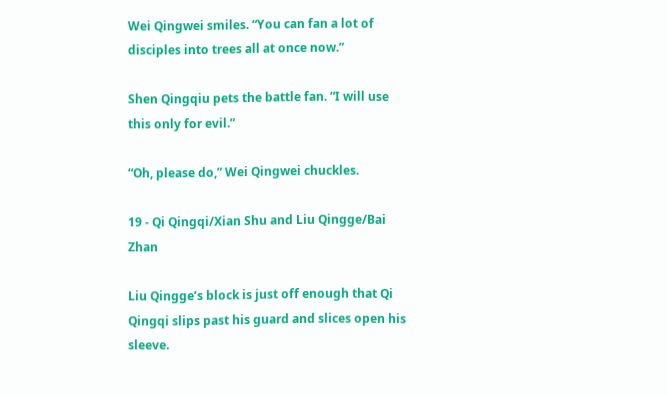Wei Qingwei smiles. “You can fan a lot of disciples into trees all at once now.”

Shen Qingqiu pets the battle fan. “I will use this only for evil.”

“Oh, please do,” Wei Qingwei chuckles.

19 - Qi Qingqi/Xian Shu and Liu Qingge/Bai Zhan

Liu Qingge’s block is just off enough that Qi Qingqi slips past his guard and slices open his sleeve.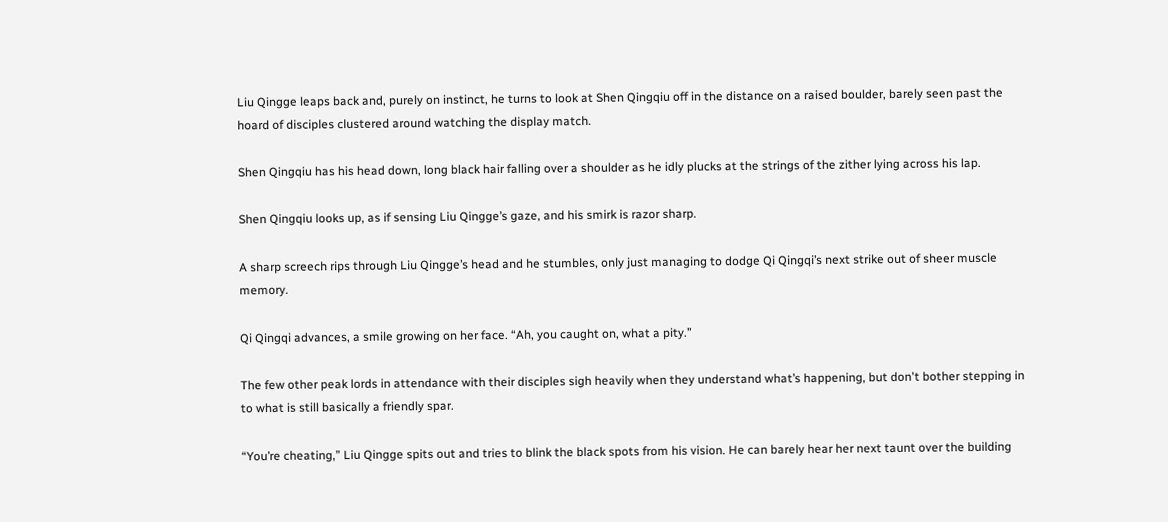Liu Qingge leaps back and, purely on instinct, he turns to look at Shen Qingqiu off in the distance on a raised boulder, barely seen past the hoard of disciples clustered around watching the display match.

Shen Qingqiu has his head down, long black hair falling over a shoulder as he idly plucks at the strings of the zither lying across his lap.

Shen Qingqiu looks up, as if sensing Liu Qingge’s gaze, and his smirk is razor sharp.

A sharp screech rips through Liu Qingge’s head and he stumbles, only just managing to dodge Qi Qingqi’s next strike out of sheer muscle memory.

Qi Qingqi advances, a smile growing on her face. “Ah, you caught on, what a pity.”

The few other peak lords in attendance with their disciples sigh heavily when they understand what’s happening, but don't bother stepping in to what is still basically a friendly spar.

“You’re cheating,” Liu Qingge spits out and tries to blink the black spots from his vision. He can barely hear her next taunt over the building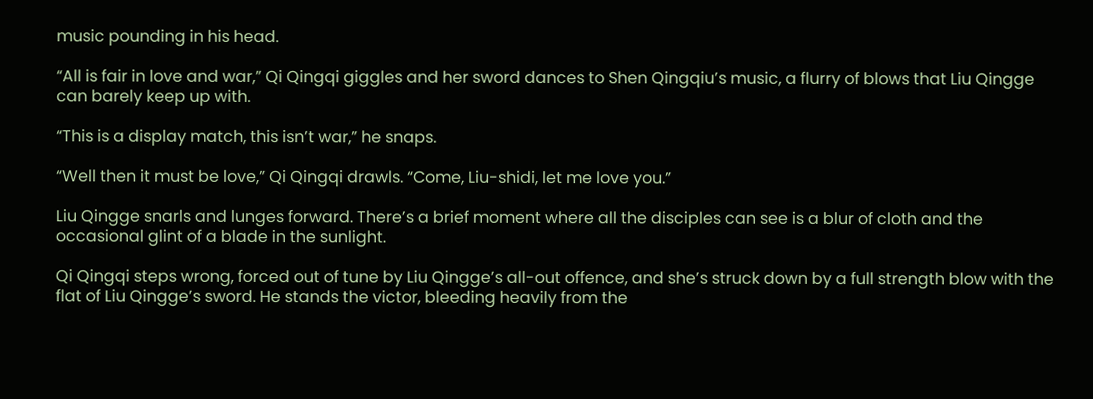music pounding in his head.

“All is fair in love and war,” Qi Qingqi giggles and her sword dances to Shen Qingqiu’s music, a flurry of blows that Liu Qingge can barely keep up with.

“This is a display match, this isn’t war,” he snaps.

“Well then it must be love,” Qi Qingqi drawls. “Come, Liu-shidi, let me love you.”

Liu Qingge snarls and lunges forward. There’s a brief moment where all the disciples can see is a blur of cloth and the occasional glint of a blade in the sunlight.

Qi Qingqi steps wrong, forced out of tune by Liu Qingge’s all-out offence, and she’s struck down by a full strength blow with the flat of Liu Qingge’s sword. He stands the victor, bleeding heavily from the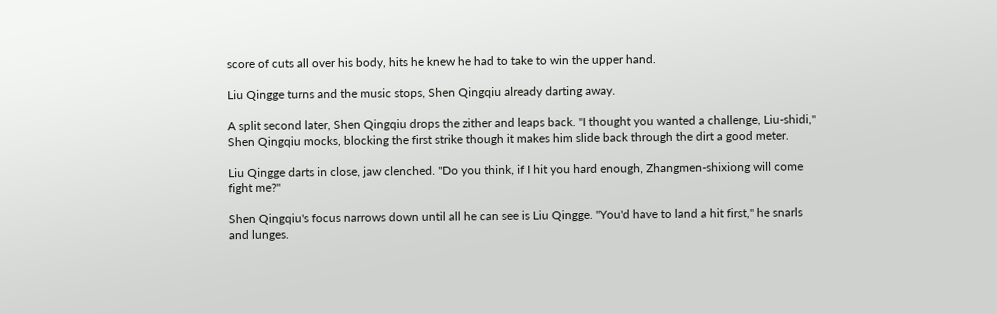score of cuts all over his body, hits he knew he had to take to win the upper hand.

Liu Qingge turns and the music stops, Shen Qingqiu already darting away.

A split second later, Shen Qingqiu drops the zither and leaps back. "I thought you wanted a challenge, Liu-shidi," Shen Qingqiu mocks, blocking the first strike though it makes him slide back through the dirt a good meter.

Liu Qingge darts in close, jaw clenched. "Do you think, if I hit you hard enough, Zhangmen-shixiong will come fight me?"

Shen Qingqiu's focus narrows down until all he can see is Liu Qingge. "You'd have to land a hit first," he snarls and lunges.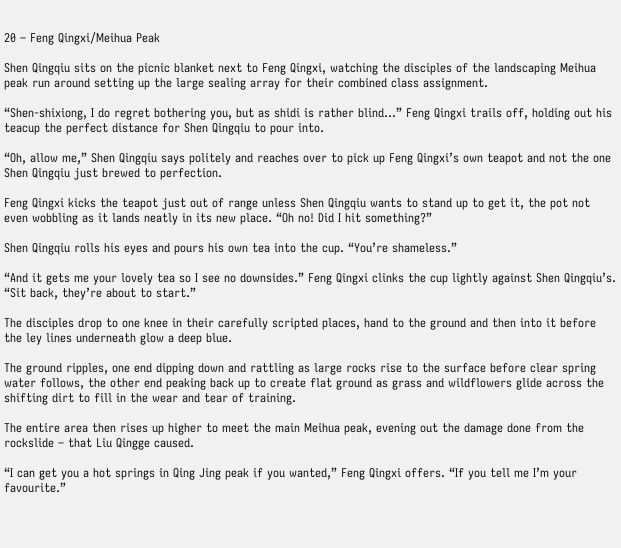20 – Feng Qingxi/Meihua Peak

Shen Qingqiu sits on the picnic blanket next to Feng Qingxi, watching the disciples of the landscaping Meihua peak run around setting up the large sealing array for their combined class assignment.

“Shen-shixiong, I do regret bothering you, but as shidi is rather blind…” Feng Qingxi trails off, holding out his teacup the perfect distance for Shen Qingqiu to pour into.

“Oh, allow me,” Shen Qingqiu says politely and reaches over to pick up Feng Qingxi’s own teapot and not the one Shen Qingqiu just brewed to perfection.

Feng Qingxi kicks the teapot just out of range unless Shen Qingqiu wants to stand up to get it, the pot not even wobbling as it lands neatly in its new place. “Oh no! Did I hit something?”

Shen Qingqiu rolls his eyes and pours his own tea into the cup. “You’re shameless.”

“And it gets me your lovely tea so I see no downsides.” Feng Qingxi clinks the cup lightly against Shen Qingqiu’s. “Sit back, they’re about to start.”

The disciples drop to one knee in their carefully scripted places, hand to the ground and then into it before the ley lines underneath glow a deep blue.

The ground ripples, one end dipping down and rattling as large rocks rise to the surface before clear spring water follows, the other end peaking back up to create flat ground as grass and wildflowers glide across the shifting dirt to fill in the wear and tear of training.

The entire area then rises up higher to meet the main Meihua peak, evening out the damage done from the rockslide – that Liu Qingge caused.

“I can get you a hot springs in Qing Jing peak if you wanted,” Feng Qingxi offers. “If you tell me I’m your favourite.”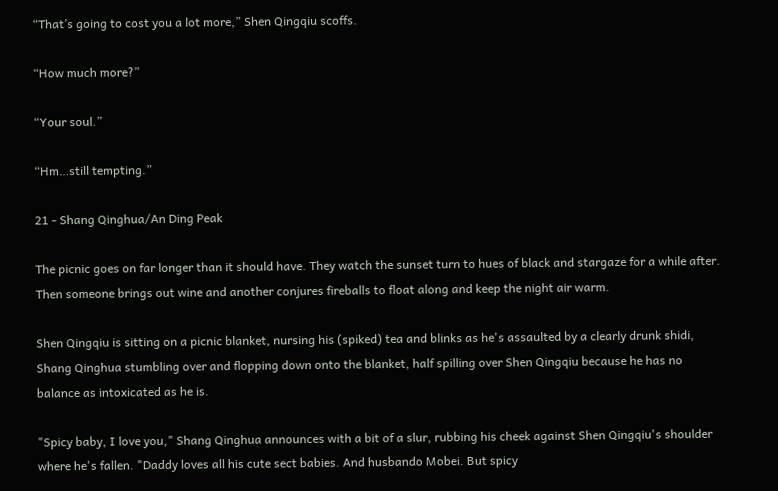“That’s going to cost you a lot more,” Shen Qingqiu scoffs.

“How much more?”

“Your soul.”

“Hm…still tempting.”

21 - Shang Qinghua/An Ding Peak

The picnic goes on far longer than it should have. They watch the sunset turn to hues of black and stargaze for a while after. Then someone brings out wine and another conjures fireballs to float along and keep the night air warm.

Shen Qingqiu is sitting on a picnic blanket, nursing his (spiked) tea and blinks as he's assaulted by a clearly drunk shidi, Shang Qinghua stumbling over and flopping down onto the blanket, half spilling over Shen Qingqiu because he has no balance as intoxicated as he is.

"Spicy baby, I love you," Shang Qinghua announces with a bit of a slur, rubbing his cheek against Shen Qingqiu's shoulder where he's fallen. "Daddy loves all his cute sect babies. And husbando Mobei. But spicy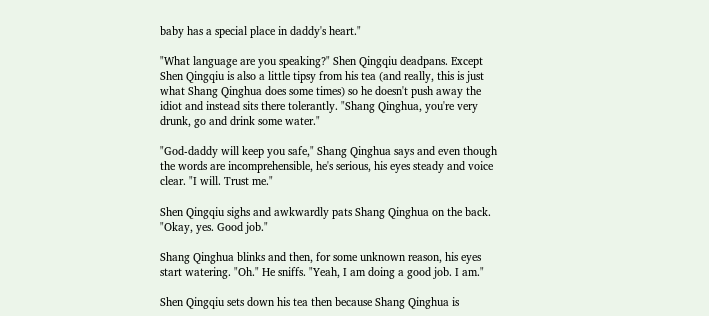baby has a special place in daddy's heart."

"What language are you speaking?" Shen Qingqiu deadpans. Except Shen Qingqiu is also a little tipsy from his tea (and really, this is just what Shang Qinghua does some times) so he doesn't push away the idiot and instead sits there tolerantly. "Shang Qinghua, you're very drunk, go and drink some water."

"God-daddy will keep you safe," Shang Qinghua says and even though the words are incomprehensible, he's serious, his eyes steady and voice clear. "I will. Trust me."

Shen Qingqiu sighs and awkwardly pats Shang Qinghua on the back. "Okay, yes. Good job."

Shang Qinghua blinks and then, for some unknown reason, his eyes start watering. "Oh." He sniffs. "Yeah, I am doing a good job. I am."

Shen Qingqiu sets down his tea then because Shang Qinghua is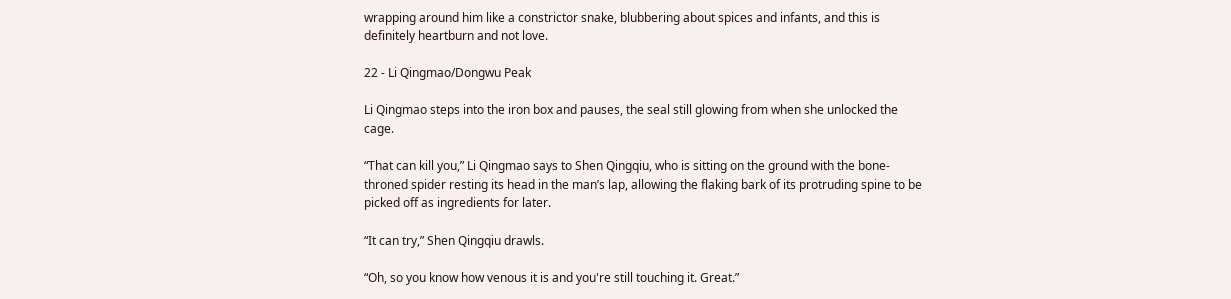wrapping around him like a constrictor snake, blubbering about spices and infants, and this is definitely heartburn and not love.

22 - Li Qingmao/Dongwu Peak

Li Qingmao steps into the iron box and pauses, the seal still glowing from when she unlocked the cage.

“That can kill you,” Li Qingmao says to Shen Qingqiu, who is sitting on the ground with the bone-throned spider resting its head in the man’s lap, allowing the flaking bark of its protruding spine to be picked off as ingredients for later.

“It can try,” Shen Qingqiu drawls.

“Oh, so you know how venous it is and you're still touching it. Great.”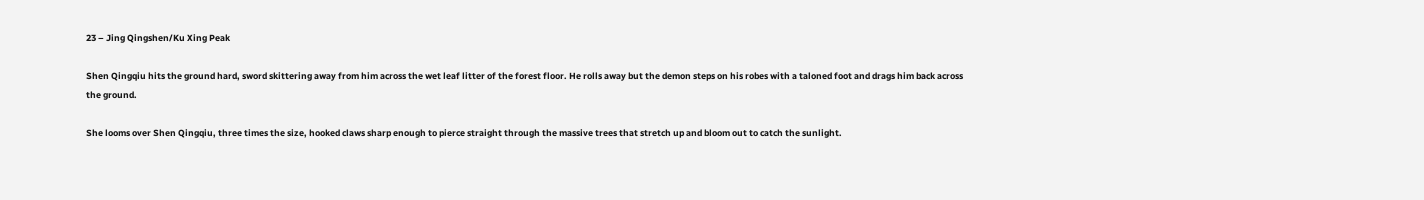23 – Jing Qingshen/Ku Xing Peak

Shen Qingqiu hits the ground hard, sword skittering away from him across the wet leaf litter of the forest floor. He rolls away but the demon steps on his robes with a taloned foot and drags him back across the ground.

She looms over Shen Qingqiu, three times the size, hooked claws sharp enough to pierce straight through the massive trees that stretch up and bloom out to catch the sunlight.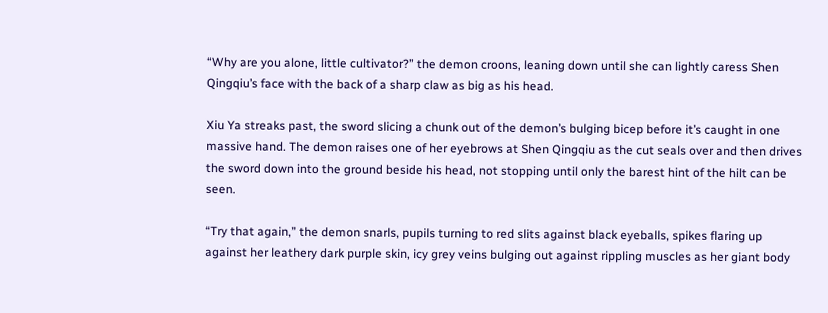“Why are you alone, little cultivator?” the demon croons, leaning down until she can lightly caress Shen Qingqiu’s face with the back of a sharp claw as big as his head.

Xiu Ya streaks past, the sword slicing a chunk out of the demon’s bulging bicep before it’s caught in one massive hand. The demon raises one of her eyebrows at Shen Qingqiu as the cut seals over and then drives the sword down into the ground beside his head, not stopping until only the barest hint of the hilt can be seen.

“Try that again,” the demon snarls, pupils turning to red slits against black eyeballs, spikes flaring up against her leathery dark purple skin, icy grey veins bulging out against rippling muscles as her giant body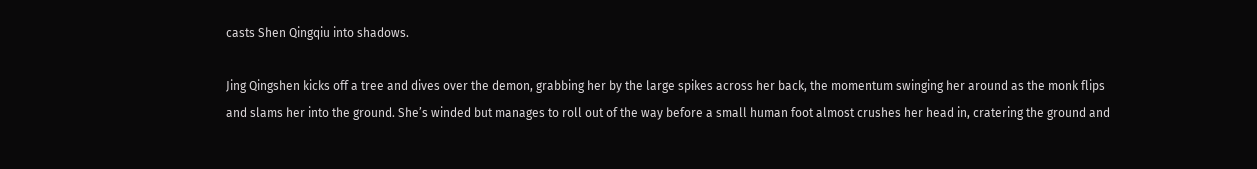casts Shen Qingqiu into shadows.

Jing Qingshen kicks off a tree and dives over the demon, grabbing her by the large spikes across her back, the momentum swinging her around as the monk flips and slams her into the ground. She’s winded but manages to roll out of the way before a small human foot almost crushes her head in, cratering the ground and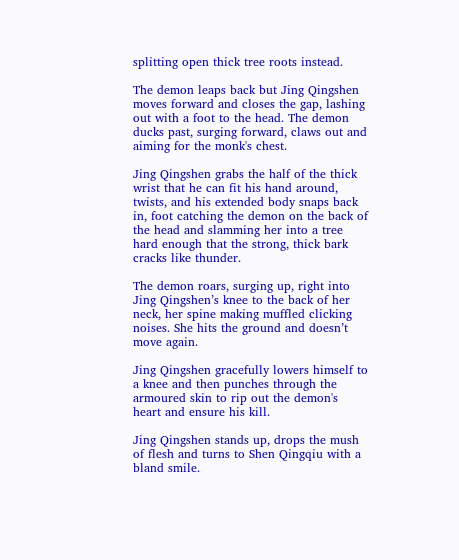splitting open thick tree roots instead.

The demon leaps back but Jing Qingshen moves forward and closes the gap, lashing out with a foot to the head. The demon ducks past, surging forward, claws out and aiming for the monk's chest.

Jing Qingshen grabs the half of the thick wrist that he can fit his hand around, twists, and his extended body snaps back in, foot catching the demon on the back of the head and slamming her into a tree hard enough that the strong, thick bark cracks like thunder.

The demon roars, surging up, right into Jing Qingshen’s knee to the back of her neck, her spine making muffled clicking noises. She hits the ground and doesn’t move again.

Jing Qingshen gracefully lowers himself to a knee and then punches through the armoured skin to rip out the demon's heart and ensure his kill.

Jing Qingshen stands up, drops the mush of flesh and turns to Shen Qingqiu with a bland smile.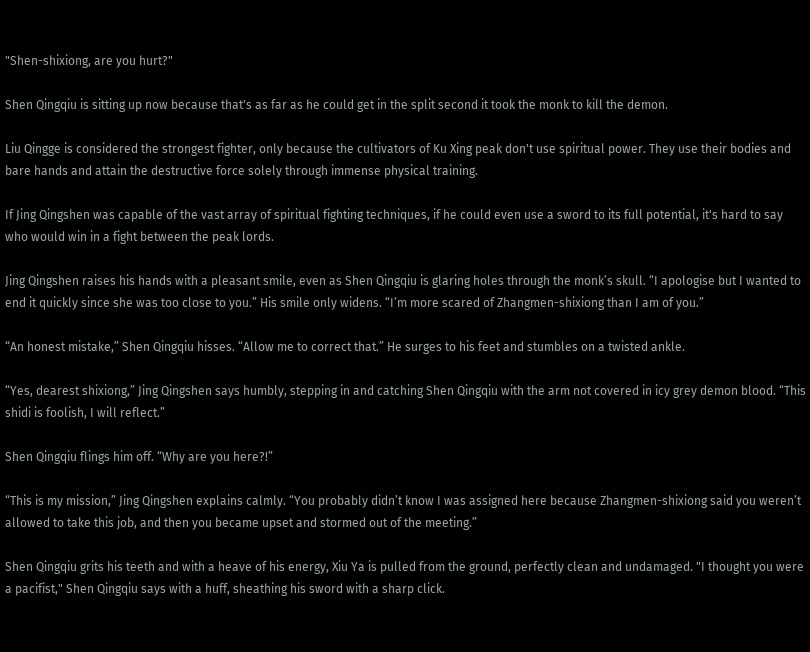"Shen-shixiong, are you hurt?"

Shen Qingqiu is sitting up now because that's as far as he could get in the split second it took the monk to kill the demon.

Liu Qingge is considered the strongest fighter, only because the cultivators of Ku Xing peak don't use spiritual power. They use their bodies and bare hands and attain the destructive force solely through immense physical training.

If Jing Qingshen was capable of the vast array of spiritual fighting techniques, if he could even use a sword to its full potential, it's hard to say who would win in a fight between the peak lords.

Jing Qingshen raises his hands with a pleasant smile, even as Shen Qingqiu is glaring holes through the monk’s skull. “I apologise but I wanted to end it quickly since she was too close to you.” His smile only widens. “I’m more scared of Zhangmen-shixiong than I am of you.”

“An honest mistake,” Shen Qingqiu hisses. “Allow me to correct that.” He surges to his feet and stumbles on a twisted ankle.

“Yes, dearest shixiong,” Jing Qingshen says humbly, stepping in and catching Shen Qingqiu with the arm not covered in icy grey demon blood. “This shidi is foolish, I will reflect.”

Shen Qingqiu flings him off. “Why are you here?!”

“This is my mission,” Jing Qingshen explains calmly. “You probably didn’t know I was assigned here because Zhangmen-shixiong said you weren’t allowed to take this job, and then you became upset and stormed out of the meeting.”

Shen Qingqiu grits his teeth and with a heave of his energy, Xiu Ya is pulled from the ground, perfectly clean and undamaged. "I thought you were a pacifist," Shen Qingqiu says with a huff, sheathing his sword with a sharp click.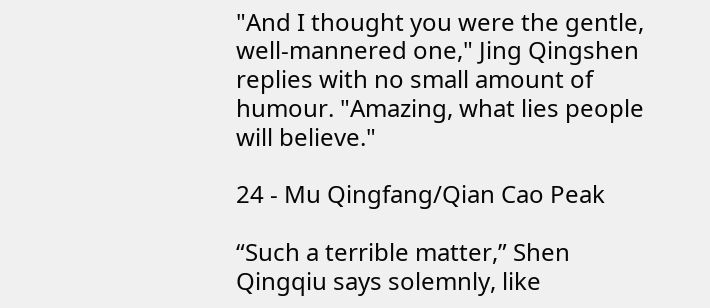"And I thought you were the gentle, well-mannered one," Jing Qingshen replies with no small amount of humour. "Amazing, what lies people will believe."

24 - Mu Qingfang/Qian Cao Peak

“Such a terrible matter,” Shen Qingqiu says solemnly, like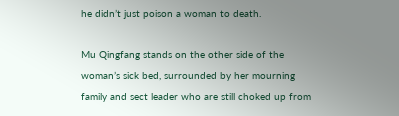he didn’t just poison a woman to death.

Mu Qingfang stands on the other side of the woman’s sick bed, surrounded by her mourning family and sect leader who are still choked up from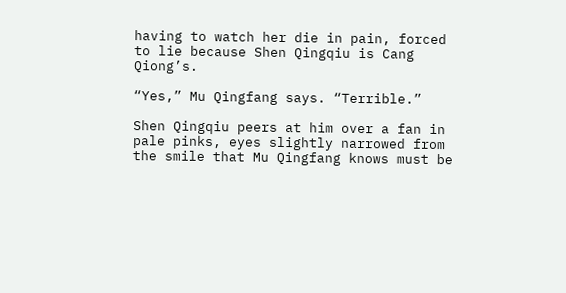having to watch her die in pain, forced to lie because Shen Qingqiu is Cang Qiong’s.

“Yes,” Mu Qingfang says. “Terrible.”

Shen Qingqiu peers at him over a fan in pale pinks, eyes slightly narrowed from the smile that Mu Qingfang knows must be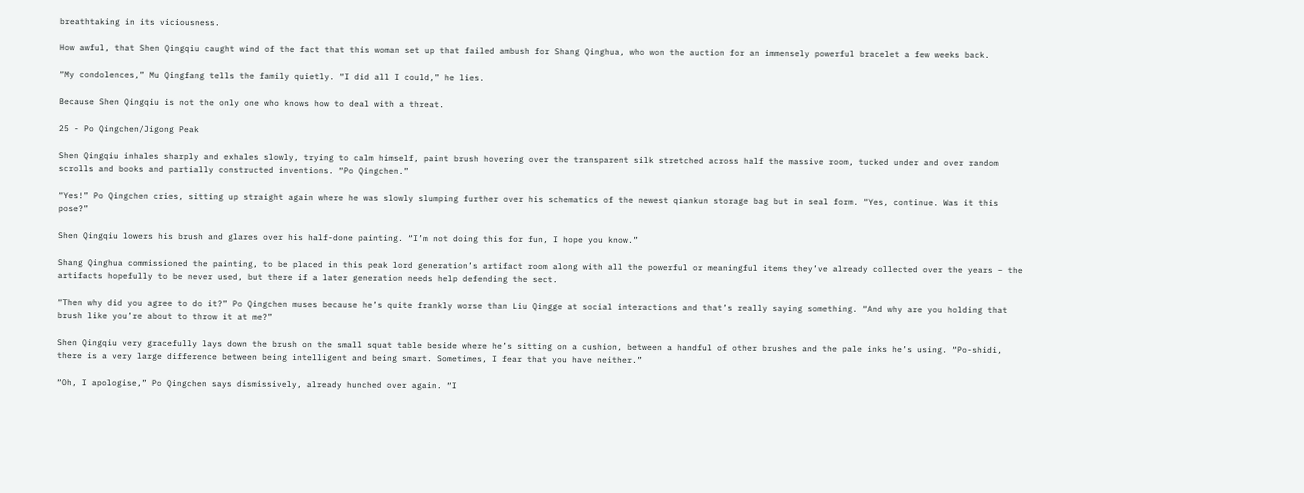breathtaking in its viciousness.

How awful, that Shen Qingqiu caught wind of the fact that this woman set up that failed ambush for Shang Qinghua, who won the auction for an immensely powerful bracelet a few weeks back.

“My condolences,” Mu Qingfang tells the family quietly. “I did all I could,” he lies.

Because Shen Qingqiu is not the only one who knows how to deal with a threat.

25 - Po Qingchen/Jigong Peak

Shen Qingqiu inhales sharply and exhales slowly, trying to calm himself, paint brush hovering over the transparent silk stretched across half the massive room, tucked under and over random scrolls and books and partially constructed inventions. “Po Qingchen.”

“Yes!” Po Qingchen cries, sitting up straight again where he was slowly slumping further over his schematics of the newest qiankun storage bag but in seal form. “Yes, continue. Was it this pose?”

Shen Qingqiu lowers his brush and glares over his half-done painting. “I’m not doing this for fun, I hope you know.”

Shang Qinghua commissioned the painting, to be placed in this peak lord generation’s artifact room along with all the powerful or meaningful items they’ve already collected over the years – the artifacts hopefully to be never used, but there if a later generation needs help defending the sect.

“Then why did you agree to do it?” Po Qingchen muses because he’s quite frankly worse than Liu Qingge at social interactions and that’s really saying something. “And why are you holding that brush like you’re about to throw it at me?”

Shen Qingqiu very gracefully lays down the brush on the small squat table beside where he’s sitting on a cushion, between a handful of other brushes and the pale inks he’s using. “Po-shidi, there is a very large difference between being intelligent and being smart. Sometimes, I fear that you have neither.”

“Oh, I apologise,” Po Qingchen says dismissively, already hunched over again. “I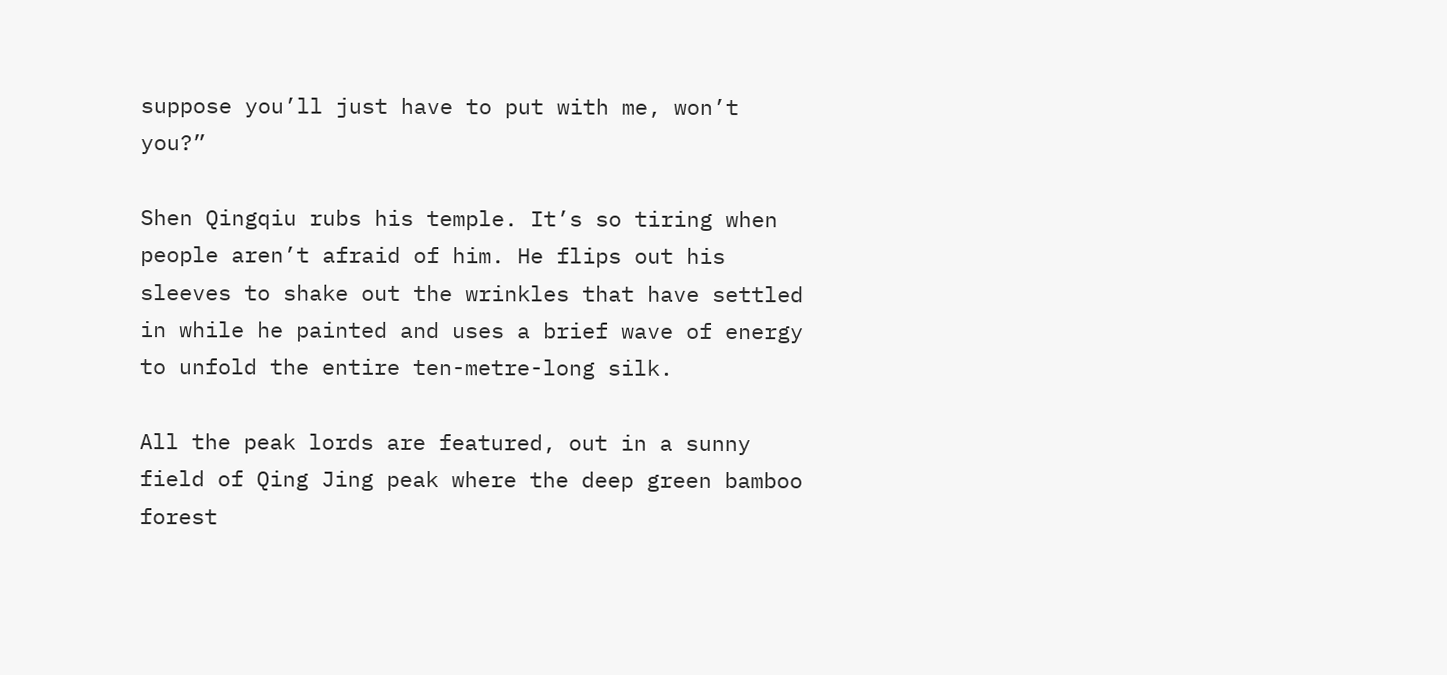suppose you’ll just have to put with me, won’t you?”

Shen Qingqiu rubs his temple. It’s so tiring when people aren’t afraid of him. He flips out his sleeves to shake out the wrinkles that have settled in while he painted and uses a brief wave of energy to unfold the entire ten-metre-long silk.

All the peak lords are featured, out in a sunny field of Qing Jing peak where the deep green bamboo forest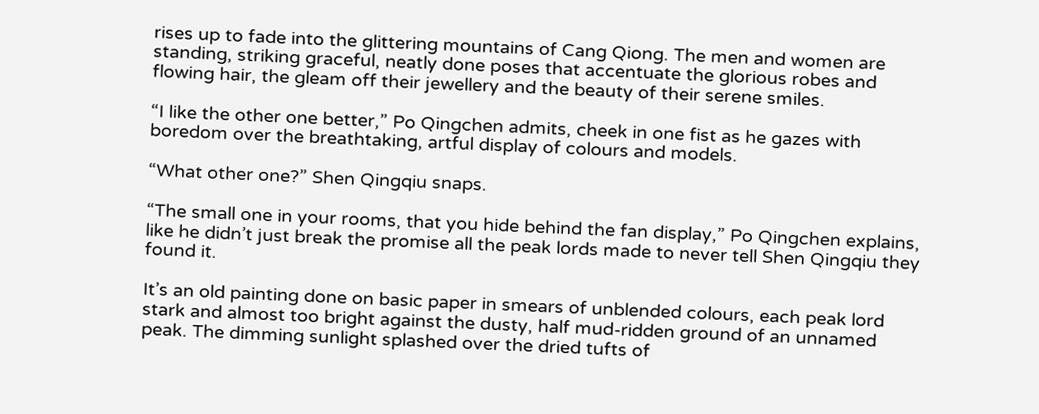rises up to fade into the glittering mountains of Cang Qiong. The men and women are standing, striking graceful, neatly done poses that accentuate the glorious robes and flowing hair, the gleam off their jewellery and the beauty of their serene smiles.

“I like the other one better,” Po Qingchen admits, cheek in one fist as he gazes with boredom over the breathtaking, artful display of colours and models.

“What other one?” Shen Qingqiu snaps.

“The small one in your rooms, that you hide behind the fan display,” Po Qingchen explains, like he didn’t just break the promise all the peak lords made to never tell Shen Qingqiu they found it.

It’s an old painting done on basic paper in smears of unblended colours, each peak lord stark and almost too bright against the dusty, half mud-ridden ground of an unnamed peak. The dimming sunlight splashed over the dried tufts of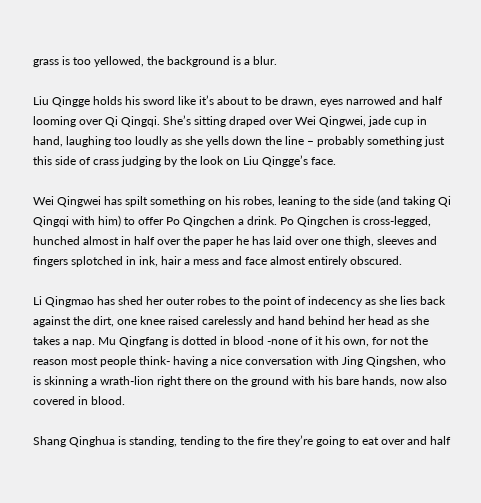grass is too yellowed, the background is a blur.

Liu Qingge holds his sword like it’s about to be drawn, eyes narrowed and half looming over Qi Qingqi. She’s sitting draped over Wei Qingwei, jade cup in hand, laughing too loudly as she yells down the line – probably something just this side of crass judging by the look on Liu Qingge’s face.

Wei Qingwei has spilt something on his robes, leaning to the side (and taking Qi Qingqi with him) to offer Po Qingchen a drink. Po Qingchen is cross-legged, hunched almost in half over the paper he has laid over one thigh, sleeves and fingers splotched in ink, hair a mess and face almost entirely obscured.

Li Qingmao has shed her outer robes to the point of indecency as she lies back against the dirt, one knee raised carelessly and hand behind her head as she takes a nap. Mu Qingfang is dotted in blood -none of it his own, for not the reason most people think- having a nice conversation with Jing Qingshen, who is skinning a wrath-lion right there on the ground with his bare hands, now also covered in blood.

Shang Qinghua is standing, tending to the fire they’re going to eat over and half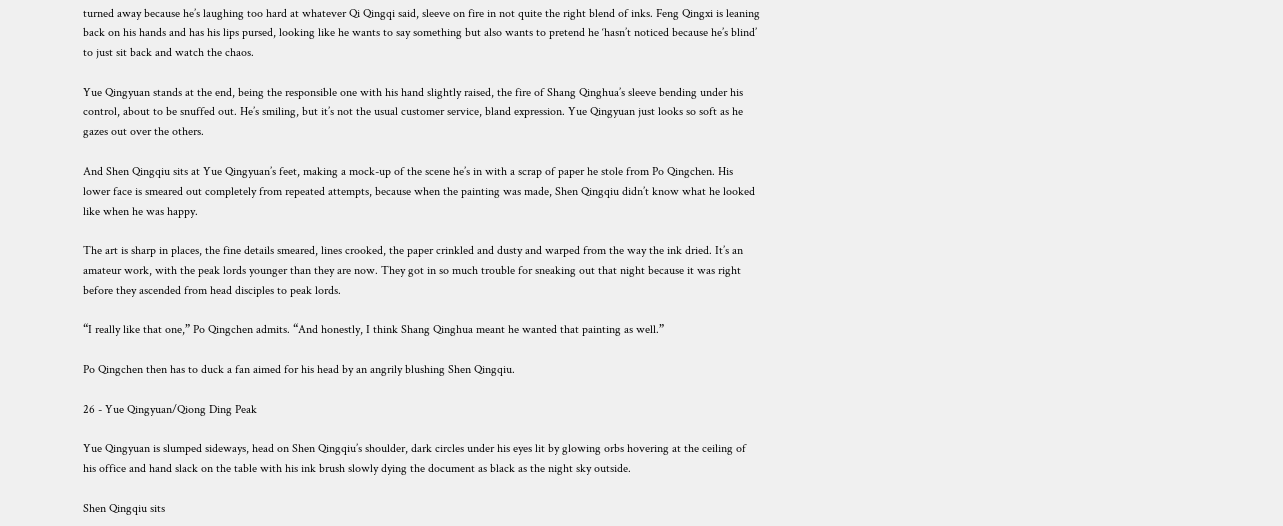turned away because he’s laughing too hard at whatever Qi Qingqi said, sleeve on fire in not quite the right blend of inks. Feng Qingxi is leaning back on his hands and has his lips pursed, looking like he wants to say something but also wants to pretend he ‘hasn’t noticed because he’s blind’ to just sit back and watch the chaos.

Yue Qingyuan stands at the end, being the responsible one with his hand slightly raised, the fire of Shang Qinghua’s sleeve bending under his control, about to be snuffed out. He’s smiling, but it’s not the usual customer service, bland expression. Yue Qingyuan just looks so soft as he gazes out over the others.

And Shen Qingqiu sits at Yue Qingyuan’s feet, making a mock-up of the scene he’s in with a scrap of paper he stole from Po Qingchen. His lower face is smeared out completely from repeated attempts, because when the painting was made, Shen Qingqiu didn’t know what he looked like when he was happy.

The art is sharp in places, the fine details smeared, lines crooked, the paper crinkled and dusty and warped from the way the ink dried. It’s an amateur work, with the peak lords younger than they are now. They got in so much trouble for sneaking out that night because it was right before they ascended from head disciples to peak lords.

“I really like that one,” Po Qingchen admits. “And honestly, I think Shang Qinghua meant he wanted that painting as well.”

Po Qingchen then has to duck a fan aimed for his head by an angrily blushing Shen Qingqiu.

26 - Yue Qingyuan/Qiong Ding Peak

Yue Qingyuan is slumped sideways, head on Shen Qingqiu’s shoulder, dark circles under his eyes lit by glowing orbs hovering at the ceiling of his office and hand slack on the table with his ink brush slowly dying the document as black as the night sky outside.

Shen Qingqiu sits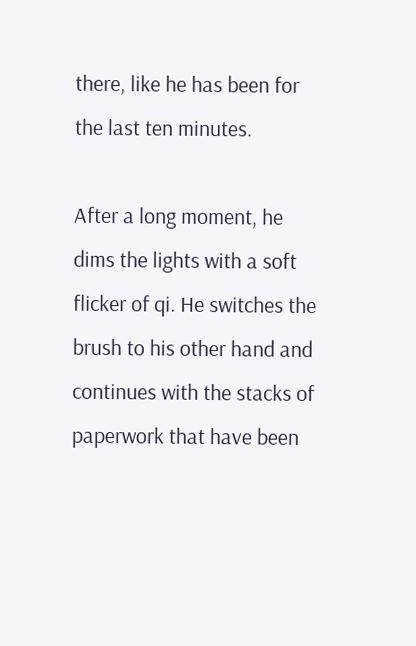there, like he has been for the last ten minutes.

After a long moment, he dims the lights with a soft flicker of qi. He switches the brush to his other hand and continues with the stacks of paperwork that have been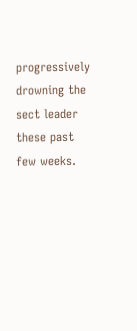progressively drowning the sect leader these past few weeks.